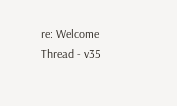re: Welcome Thread - v35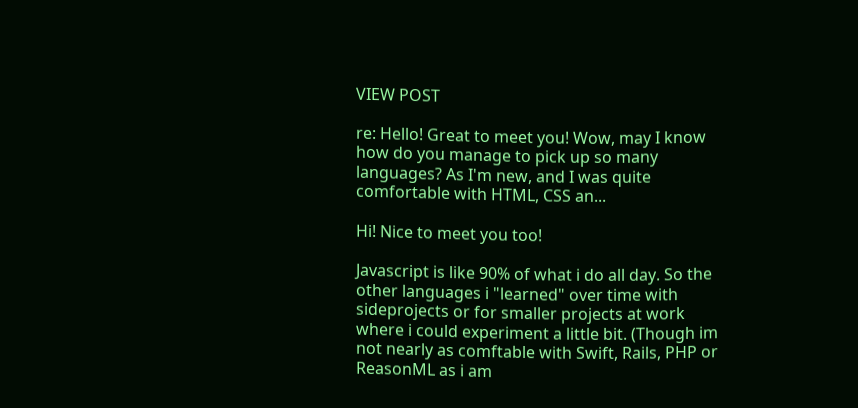VIEW POST

re: Hello! Great to meet you! Wow, may I know how do you manage to pick up so many languages? As I'm new, and I was quite comfortable with HTML, CSS an...

Hi! Nice to meet you too!

Javascript is like 90% of what i do all day. So the other languages i "learned" over time with sideprojects or for smaller projects at work where i could experiment a little bit. (Though im not nearly as comftable with Swift, Rails, PHP or ReasonML as i am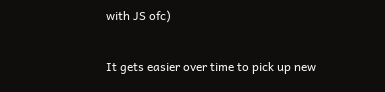with JS ofc)

It gets easier over time to pick up new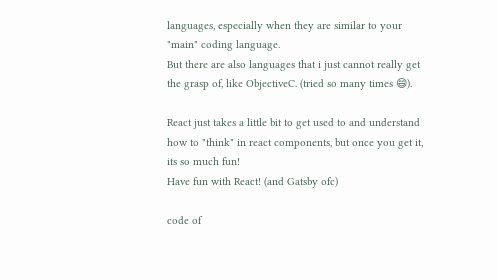languages, especially when they are similar to your "main" coding language.
But there are also languages that i just cannot really get the grasp of, like ObjectiveC. (tried so many times 😄).

React just takes a little bit to get used to and understand how to "think" in react components, but once you get it, its so much fun!
Have fun with React! (and Gatsby ofc)

code of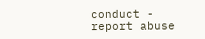conduct - report abuse